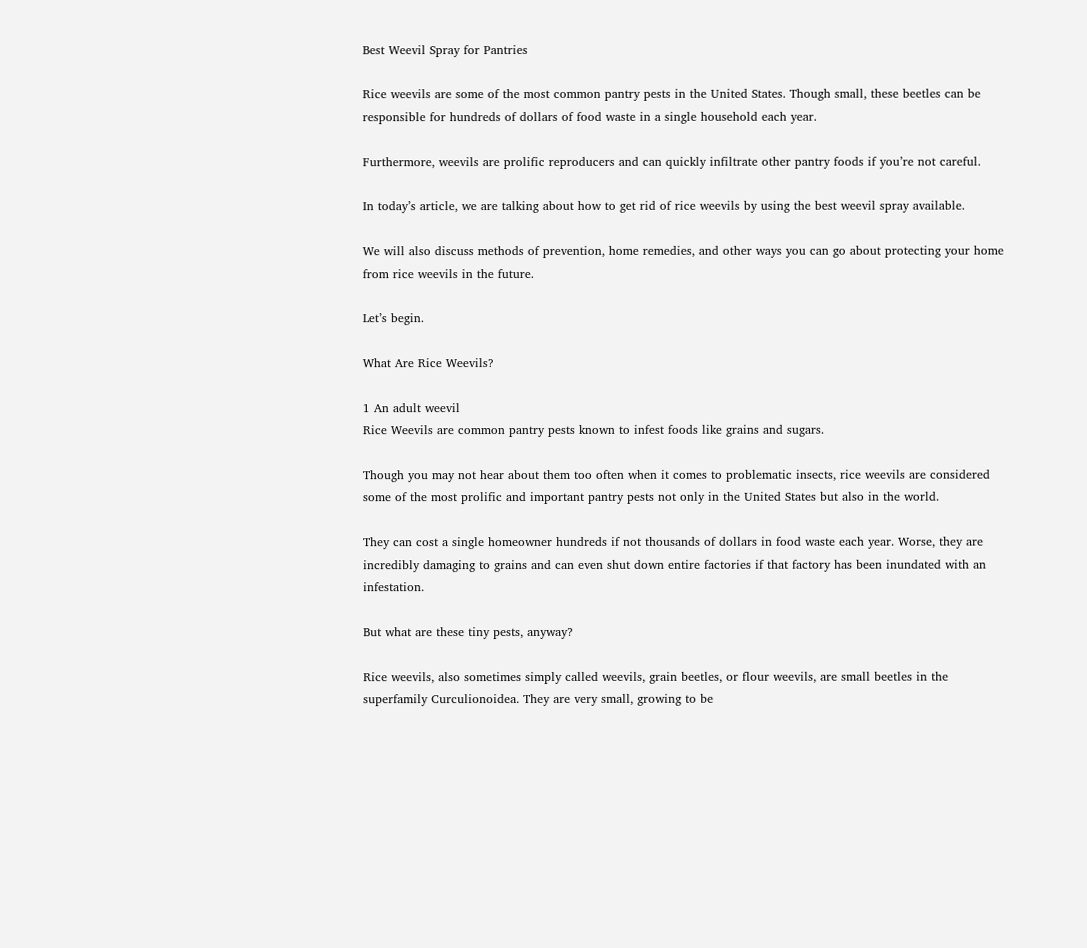Best Weevil Spray for Pantries

Rice weevils are some of the most common pantry pests in the United States. Though small, these beetles can be responsible for hundreds of dollars of food waste in a single household each year.

Furthermore, weevils are prolific reproducers and can quickly infiltrate other pantry foods if you’re not careful.

In today’s article, we are talking about how to get rid of rice weevils by using the best weevil spray available.

We will also discuss methods of prevention, home remedies, and other ways you can go about protecting your home from rice weevils in the future.

Let’s begin.

What Are Rice Weevils?

1 An adult weevil
Rice Weevils are common pantry pests known to infest foods like grains and sugars.

Though you may not hear about them too often when it comes to problematic insects, rice weevils are considered some of the most prolific and important pantry pests not only in the United States but also in the world.

They can cost a single homeowner hundreds if not thousands of dollars in food waste each year. Worse, they are incredibly damaging to grains and can even shut down entire factories if that factory has been inundated with an infestation.

But what are these tiny pests, anyway?

Rice weevils, also sometimes simply called weevils, grain beetles, or flour weevils, are small beetles in the superfamily Curculionoidea. They are very small, growing to be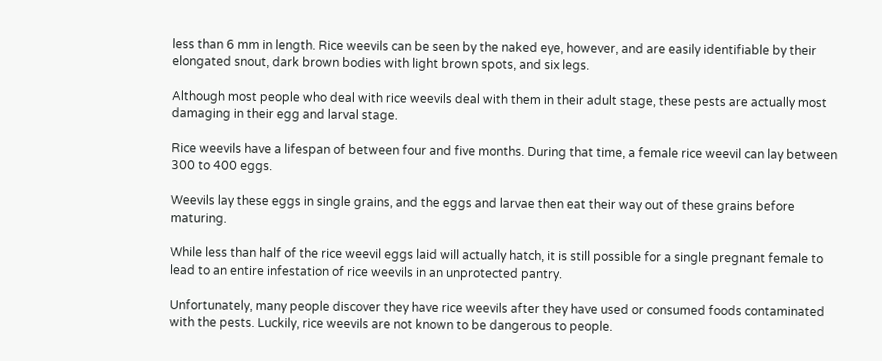less than 6 mm in length. Rice weevils can be seen by the naked eye, however, and are easily identifiable by their elongated snout, dark brown bodies with light brown spots, and six legs.

Although most people who deal with rice weevils deal with them in their adult stage, these pests are actually most damaging in their egg and larval stage.

Rice weevils have a lifespan of between four and five months. During that time, a female rice weevil can lay between 300 to 400 eggs.

Weevils lay these eggs in single grains, and the eggs and larvae then eat their way out of these grains before maturing.

While less than half of the rice weevil eggs laid will actually hatch, it is still possible for a single pregnant female to lead to an entire infestation of rice weevils in an unprotected pantry.

Unfortunately, many people discover they have rice weevils after they have used or consumed foods contaminated with the pests. Luckily, rice weevils are not known to be dangerous to people.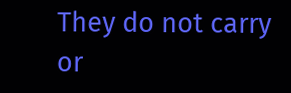They do not carry or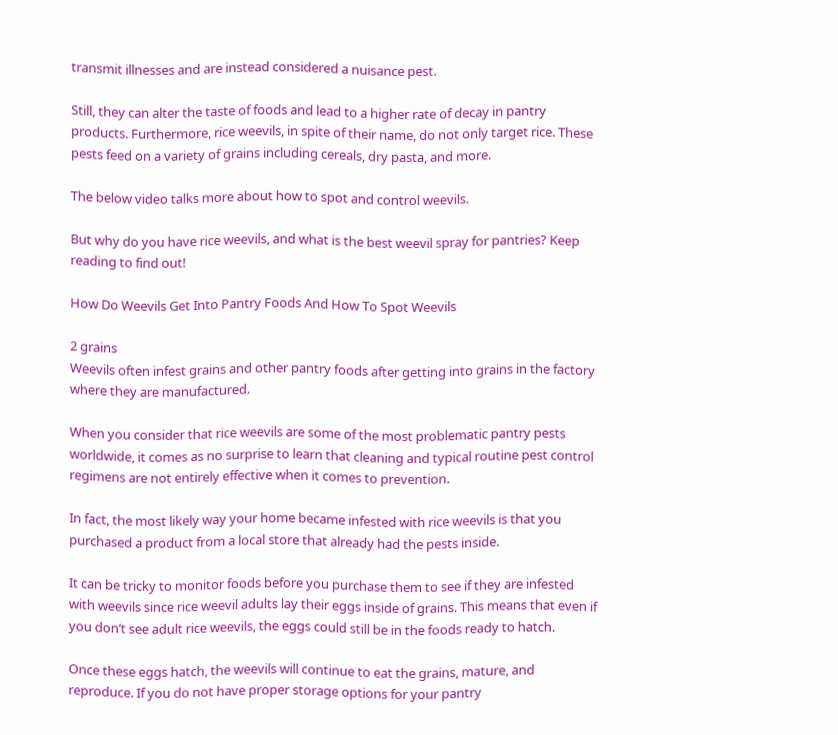transmit illnesses and are instead considered a nuisance pest.

Still, they can alter the taste of foods and lead to a higher rate of decay in pantry products. Furthermore, rice weevils, in spite of their name, do not only target rice. These pests feed on a variety of grains including cereals, dry pasta, and more.

The below video talks more about how to spot and control weevils.

But why do you have rice weevils, and what is the best weevil spray for pantries? Keep reading to find out!

How Do Weevils Get Into Pantry Foods And How To Spot Weevils

2 grains
Weevils often infest grains and other pantry foods after getting into grains in the factory where they are manufactured.

When you consider that rice weevils are some of the most problematic pantry pests worldwide, it comes as no surprise to learn that cleaning and typical routine pest control regimens are not entirely effective when it comes to prevention.

In fact, the most likely way your home became infested with rice weevils is that you purchased a product from a local store that already had the pests inside.

It can be tricky to monitor foods before you purchase them to see if they are infested with weevils since rice weevil adults lay their eggs inside of grains. This means that even if you don’t see adult rice weevils, the eggs could still be in the foods ready to hatch.

Once these eggs hatch, the weevils will continue to eat the grains, mature, and reproduce. If you do not have proper storage options for your pantry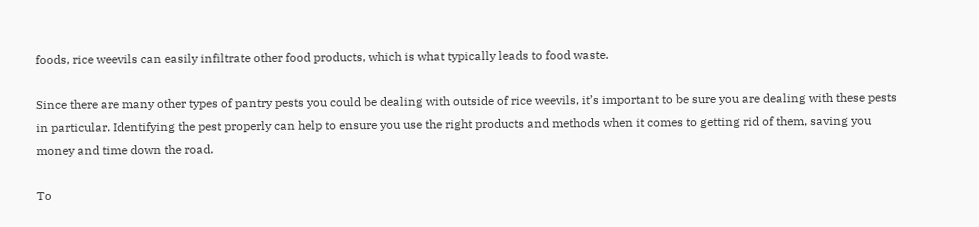foods, rice weevils can easily infiltrate other food products, which is what typically leads to food waste.

Since there are many other types of pantry pests you could be dealing with outside of rice weevils, it’s important to be sure you are dealing with these pests in particular. Identifying the pest properly can help to ensure you use the right products and methods when it comes to getting rid of them, saving you money and time down the road.

To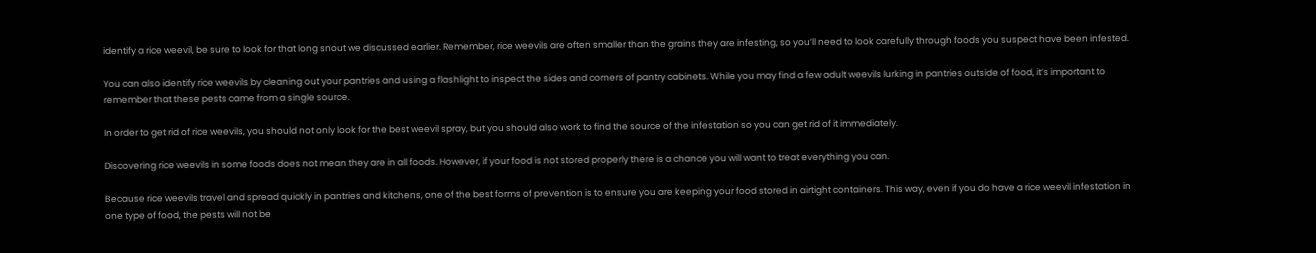identify a rice weevil, be sure to look for that long snout we discussed earlier. Remember, rice weevils are often smaller than the grains they are infesting, so you’ll need to look carefully through foods you suspect have been infested.

You can also identify rice weevils by cleaning out your pantries and using a flashlight to inspect the sides and corners of pantry cabinets. While you may find a few adult weevils lurking in pantries outside of food, it’s important to remember that these pests came from a single source.

In order to get rid of rice weevils, you should not only look for the best weevil spray, but you should also work to find the source of the infestation so you can get rid of it immediately.

Discovering rice weevils in some foods does not mean they are in all foods. However, if your food is not stored properly there is a chance you will want to treat everything you can.

Because rice weevils travel and spread quickly in pantries and kitchens, one of the best forms of prevention is to ensure you are keeping your food stored in airtight containers. This way, even if you do have a rice weevil infestation in one type of food, the pests will not be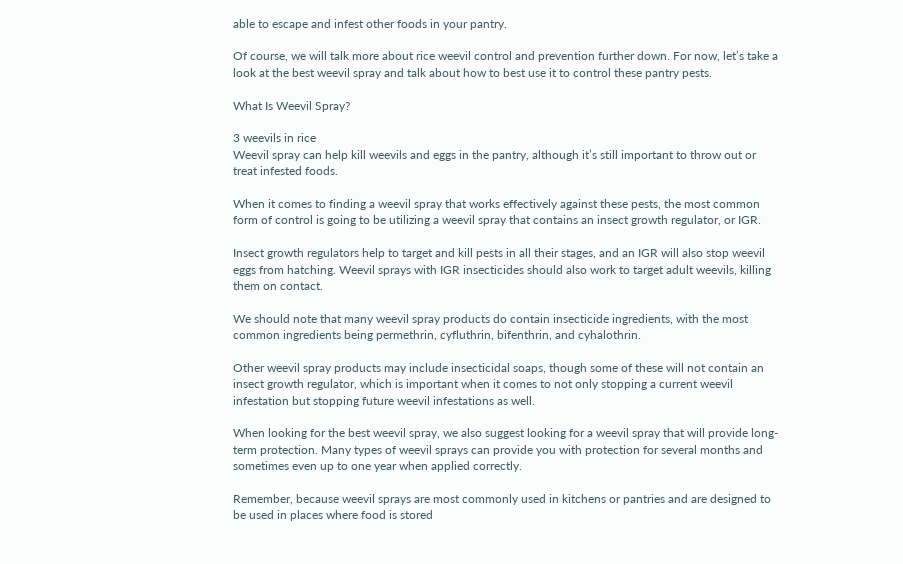able to escape and infest other foods in your pantry.

Of course, we will talk more about rice weevil control and prevention further down. For now, let’s take a look at the best weevil spray and talk about how to best use it to control these pantry pests.

What Is Weevil Spray?

3 weevils in rice
Weevil spray can help kill weevils and eggs in the pantry, although it’s still important to throw out or treat infested foods.

When it comes to finding a weevil spray that works effectively against these pests, the most common form of control is going to be utilizing a weevil spray that contains an insect growth regulator, or IGR.

Insect growth regulators help to target and kill pests in all their stages, and an IGR will also stop weevil eggs from hatching. Weevil sprays with IGR insecticides should also work to target adult weevils, killing them on contact.

We should note that many weevil spray products do contain insecticide ingredients, with the most common ingredients being permethrin, cyfluthrin, bifenthrin, and cyhalothrin.

Other weevil spray products may include insecticidal soaps, though some of these will not contain an insect growth regulator, which is important when it comes to not only stopping a current weevil infestation but stopping future weevil infestations as well.

When looking for the best weevil spray, we also suggest looking for a weevil spray that will provide long-term protection. Many types of weevil sprays can provide you with protection for several months and sometimes even up to one year when applied correctly.

Remember, because weevil sprays are most commonly used in kitchens or pantries and are designed to be used in places where food is stored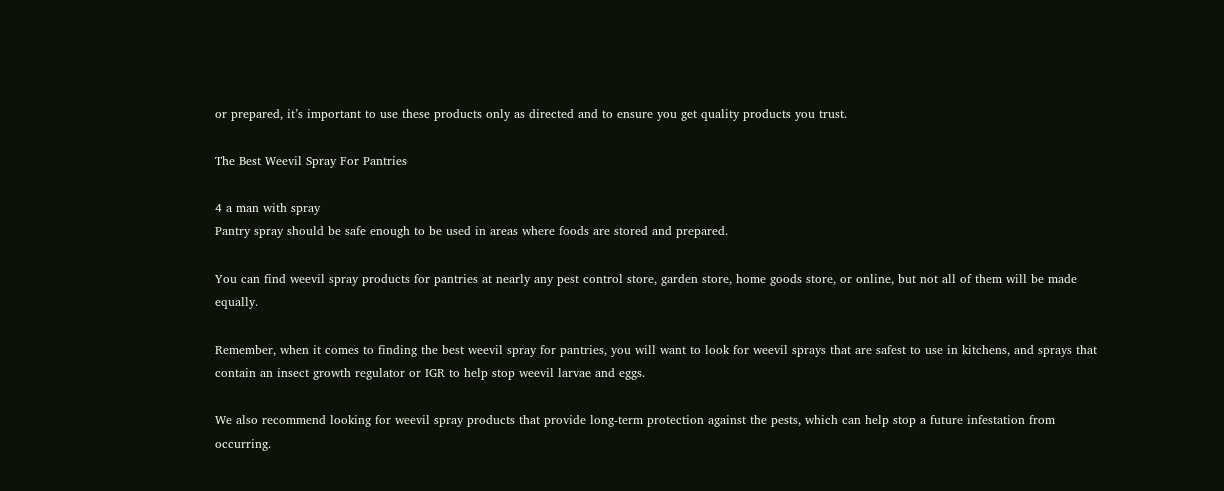or prepared, it’s important to use these products only as directed and to ensure you get quality products you trust.

The Best Weevil Spray For Pantries

4 a man with spray
Pantry spray should be safe enough to be used in areas where foods are stored and prepared.

You can find weevil spray products for pantries at nearly any pest control store, garden store, home goods store, or online, but not all of them will be made equally.

Remember, when it comes to finding the best weevil spray for pantries, you will want to look for weevil sprays that are safest to use in kitchens, and sprays that contain an insect growth regulator or IGR to help stop weevil larvae and eggs.

We also recommend looking for weevil spray products that provide long-term protection against the pests, which can help stop a future infestation from occurring.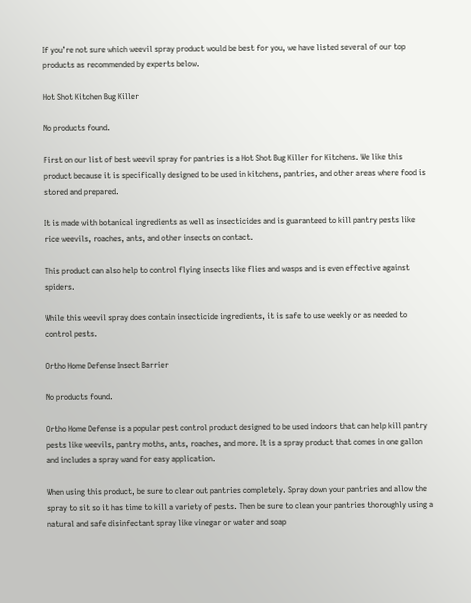If you’re not sure which weevil spray product would be best for you, we have listed several of our top products as recommended by experts below.

Hot Shot Kitchen Bug Killer

No products found.

First on our list of best weevil spray for pantries is a Hot Shot Bug Killer for Kitchens. We like this product because it is specifically designed to be used in kitchens, pantries, and other areas where food is stored and prepared.

It is made with botanical ingredients as well as insecticides and is guaranteed to kill pantry pests like rice weevils, roaches, ants, and other insects on contact.

This product can also help to control flying insects like flies and wasps and is even effective against spiders.

While this weevil spray does contain insecticide ingredients, it is safe to use weekly or as needed to control pests.

Ortho Home Defense Insect Barrier

No products found.

Ortho Home Defense is a popular pest control product designed to be used indoors that can help kill pantry pests like weevils, pantry moths, ants, roaches, and more. It is a spray product that comes in one gallon and includes a spray wand for easy application.

When using this product, be sure to clear out pantries completely. Spray down your pantries and allow the spray to sit so it has time to kill a variety of pests. Then be sure to clean your pantries thoroughly using a natural and safe disinfectant spray like vinegar or water and soap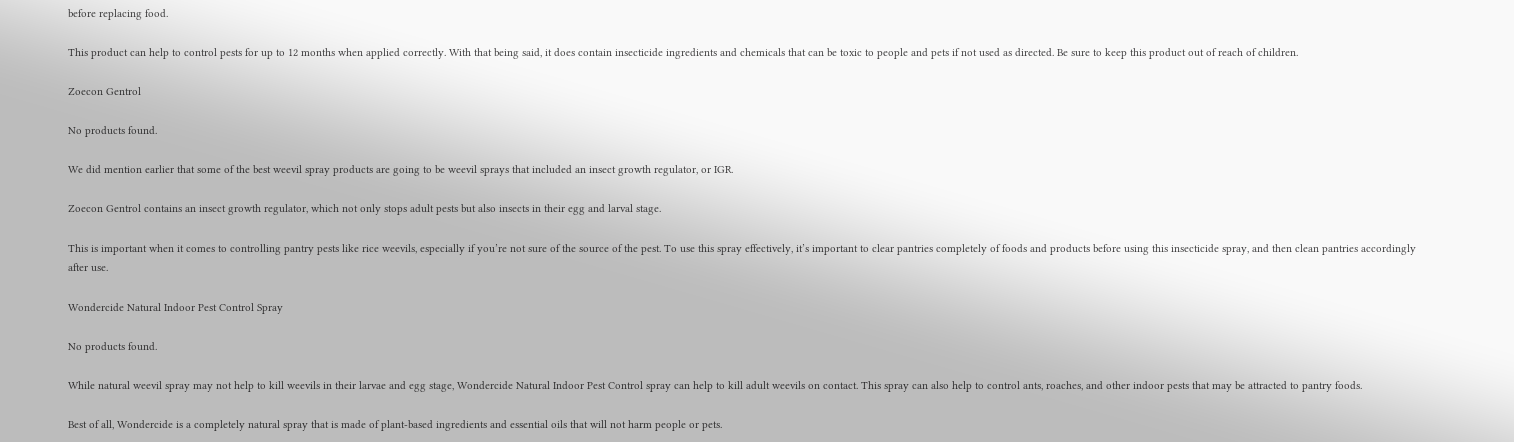before replacing food.

This product can help to control pests for up to 12 months when applied correctly. With that being said, it does contain insecticide ingredients and chemicals that can be toxic to people and pets if not used as directed. Be sure to keep this product out of reach of children.

Zoecon Gentrol

No products found.

We did mention earlier that some of the best weevil spray products are going to be weevil sprays that included an insect growth regulator, or IGR.

Zoecon Gentrol contains an insect growth regulator, which not only stops adult pests but also insects in their egg and larval stage.

This is important when it comes to controlling pantry pests like rice weevils, especially if you’re not sure of the source of the pest. To use this spray effectively, it’s important to clear pantries completely of foods and products before using this insecticide spray, and then clean pantries accordingly after use.

Wondercide Natural Indoor Pest Control Spray

No products found.

While natural weevil spray may not help to kill weevils in their larvae and egg stage, Wondercide Natural Indoor Pest Control spray can help to kill adult weevils on contact. This spray can also help to control ants, roaches, and other indoor pests that may be attracted to pantry foods.

Best of all, Wondercide is a completely natural spray that is made of plant-based ingredients and essential oils that will not harm people or pets.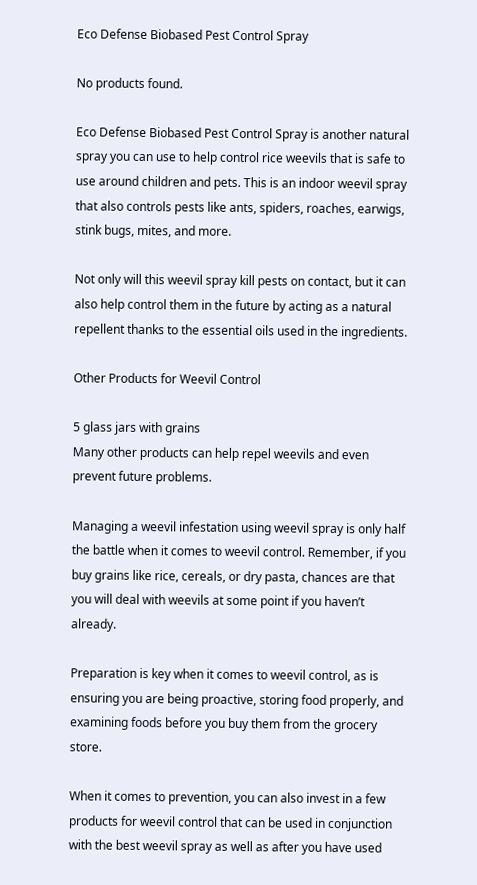Eco Defense Biobased Pest Control Spray

No products found.

Eco Defense Biobased Pest Control Spray is another natural spray you can use to help control rice weevils that is safe to use around children and pets. This is an indoor weevil spray that also controls pests like ants, spiders, roaches, earwigs, stink bugs, mites, and more.

Not only will this weevil spray kill pests on contact, but it can also help control them in the future by acting as a natural repellent thanks to the essential oils used in the ingredients.

Other Products for Weevil Control

5 glass jars with grains
Many other products can help repel weevils and even prevent future problems.

Managing a weevil infestation using weevil spray is only half the battle when it comes to weevil control. Remember, if you buy grains like rice, cereals, or dry pasta, chances are that you will deal with weevils at some point if you haven’t already.

Preparation is key when it comes to weevil control, as is ensuring you are being proactive, storing food properly, and examining foods before you buy them from the grocery store.

When it comes to prevention, you can also invest in a few products for weevil control that can be used in conjunction with the best weevil spray as well as after you have used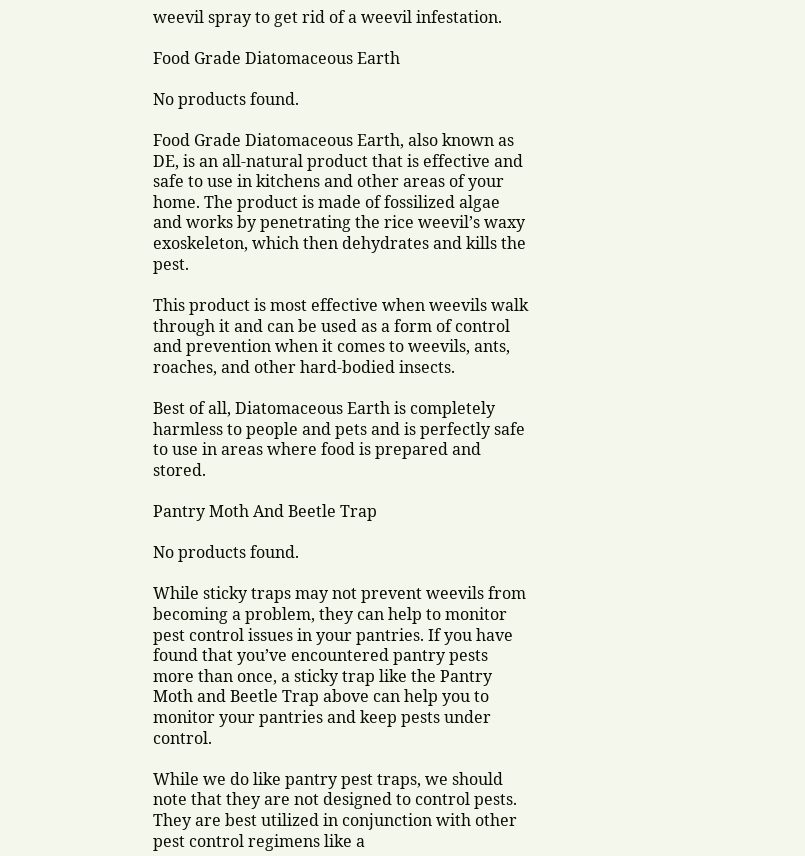weevil spray to get rid of a weevil infestation.

Food Grade Diatomaceous Earth

No products found.

Food Grade Diatomaceous Earth, also known as DE, is an all-natural product that is effective and safe to use in kitchens and other areas of your home. The product is made of fossilized algae and works by penetrating the rice weevil’s waxy exoskeleton, which then dehydrates and kills the pest.

This product is most effective when weevils walk through it and can be used as a form of control and prevention when it comes to weevils, ants, roaches, and other hard-bodied insects.

Best of all, Diatomaceous Earth is completely harmless to people and pets and is perfectly safe to use in areas where food is prepared and stored.

Pantry Moth And Beetle Trap

No products found.

While sticky traps may not prevent weevils from becoming a problem, they can help to monitor pest control issues in your pantries. If you have found that you’ve encountered pantry pests more than once, a sticky trap like the Pantry Moth and Beetle Trap above can help you to monitor your pantries and keep pests under control.

While we do like pantry pest traps, we should note that they are not designed to control pests. They are best utilized in conjunction with other pest control regimens like a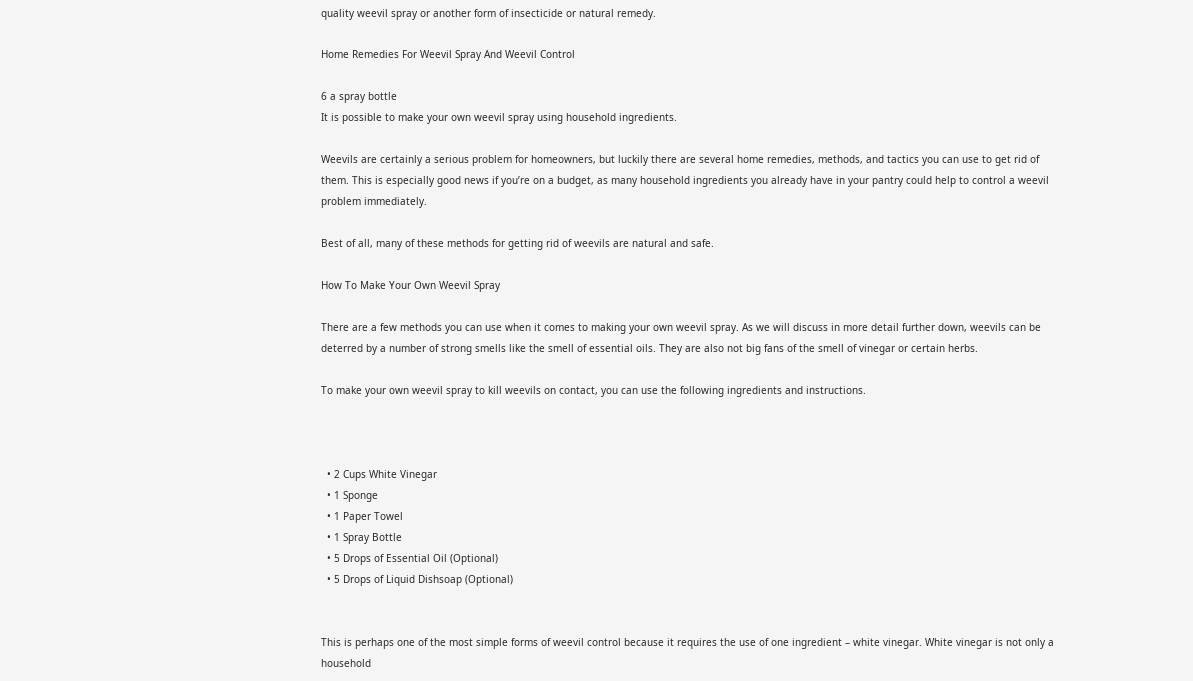quality weevil spray or another form of insecticide or natural remedy.

Home Remedies For Weevil Spray And Weevil Control

6 a spray bottle
It is possible to make your own weevil spray using household ingredients.

Weevils are certainly a serious problem for homeowners, but luckily there are several home remedies, methods, and tactics you can use to get rid of them. This is especially good news if you’re on a budget, as many household ingredients you already have in your pantry could help to control a weevil problem immediately.

Best of all, many of these methods for getting rid of weevils are natural and safe.

How To Make Your Own Weevil Spray

There are a few methods you can use when it comes to making your own weevil spray. As we will discuss in more detail further down, weevils can be deterred by a number of strong smells like the smell of essential oils. They are also not big fans of the smell of vinegar or certain herbs.

To make your own weevil spray to kill weevils on contact, you can use the following ingredients and instructions.



  • 2 Cups White Vinegar
  • 1 Sponge
  • 1 Paper Towel
  • 1 Spray Bottle
  • 5 Drops of Essential Oil (Optional)
  • 5 Drops of Liquid Dishsoap (Optional)


This is perhaps one of the most simple forms of weevil control because it requires the use of one ingredient – white vinegar. White vinegar is not only a household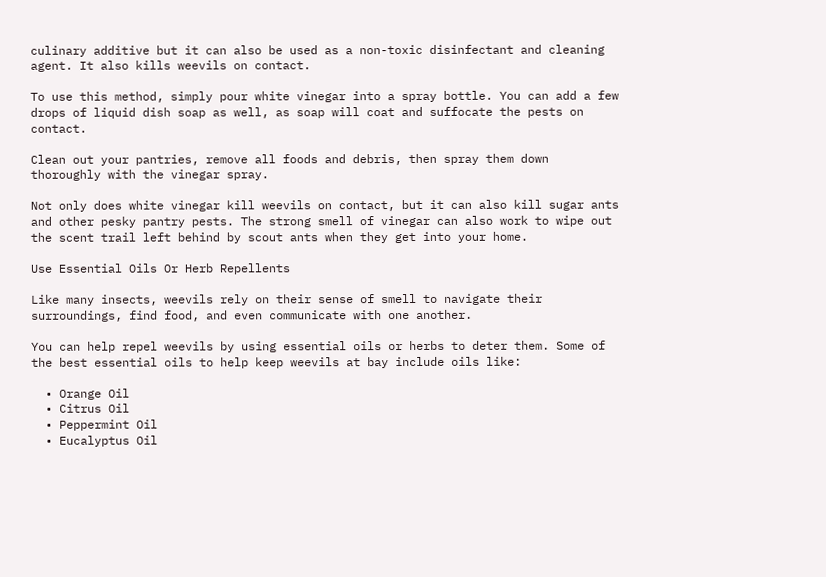culinary additive but it can also be used as a non-toxic disinfectant and cleaning agent. It also kills weevils on contact.

To use this method, simply pour white vinegar into a spray bottle. You can add a few drops of liquid dish soap as well, as soap will coat and suffocate the pests on contact.

Clean out your pantries, remove all foods and debris, then spray them down thoroughly with the vinegar spray.

Not only does white vinegar kill weevils on contact, but it can also kill sugar ants and other pesky pantry pests. The strong smell of vinegar can also work to wipe out the scent trail left behind by scout ants when they get into your home.

Use Essential Oils Or Herb Repellents

Like many insects, weevils rely on their sense of smell to navigate their surroundings, find food, and even communicate with one another.

You can help repel weevils by using essential oils or herbs to deter them. Some of the best essential oils to help keep weevils at bay include oils like:

  • Orange Oil
  • Citrus Oil
  • Peppermint Oil
  • Eucalyptus Oil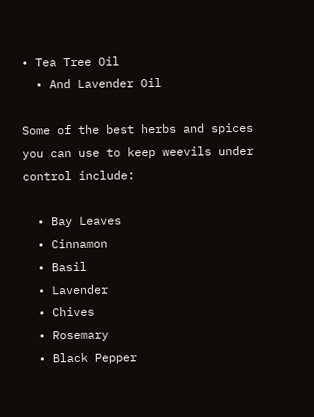• Tea Tree Oil
  • And Lavender Oil

Some of the best herbs and spices you can use to keep weevils under control include:

  • Bay Leaves
  • Cinnamon
  • Basil
  • Lavender
  • Chives
  • Rosemary
  • Black Pepper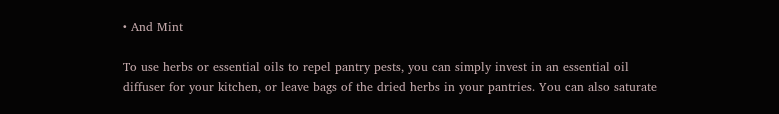• And Mint

To use herbs or essential oils to repel pantry pests, you can simply invest in an essential oil diffuser for your kitchen, or leave bags of the dried herbs in your pantries. You can also saturate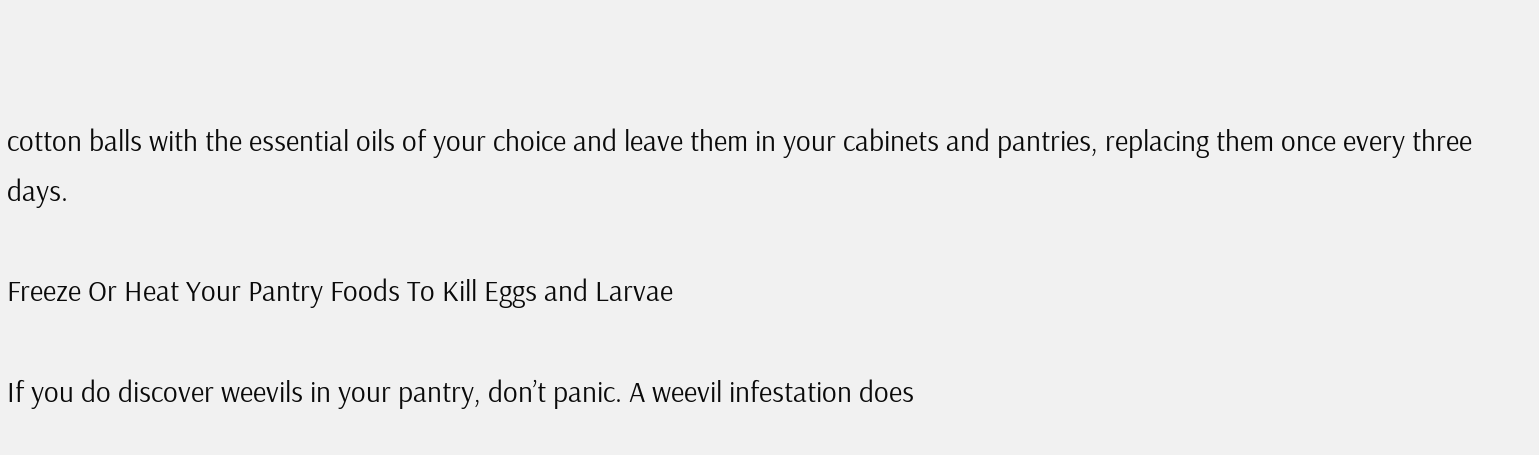cotton balls with the essential oils of your choice and leave them in your cabinets and pantries, replacing them once every three days.

Freeze Or Heat Your Pantry Foods To Kill Eggs and Larvae

If you do discover weevils in your pantry, don’t panic. A weevil infestation does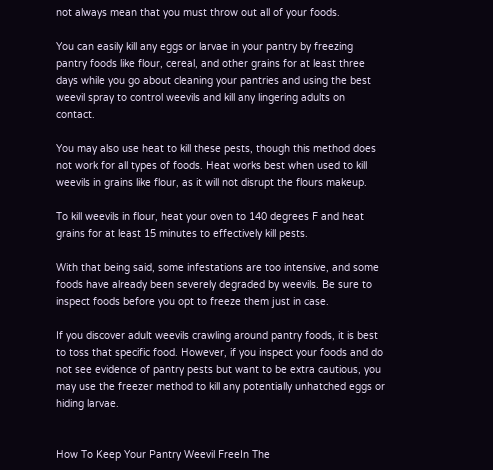not always mean that you must throw out all of your foods.

You can easily kill any eggs or larvae in your pantry by freezing pantry foods like flour, cereal, and other grains for at least three days while you go about cleaning your pantries and using the best weevil spray to control weevils and kill any lingering adults on contact.

You may also use heat to kill these pests, though this method does not work for all types of foods. Heat works best when used to kill weevils in grains like flour, as it will not disrupt the flours makeup.

To kill weevils in flour, heat your oven to 140 degrees F and heat grains for at least 15 minutes to effectively kill pests.

With that being said, some infestations are too intensive, and some foods have already been severely degraded by weevils. Be sure to inspect foods before you opt to freeze them just in case.

If you discover adult weevils crawling around pantry foods, it is best to toss that specific food. However, if you inspect your foods and do not see evidence of pantry pests but want to be extra cautious, you may use the freezer method to kill any potentially unhatched eggs or hiding larvae.


How To Keep Your Pantry Weevil FreeIn The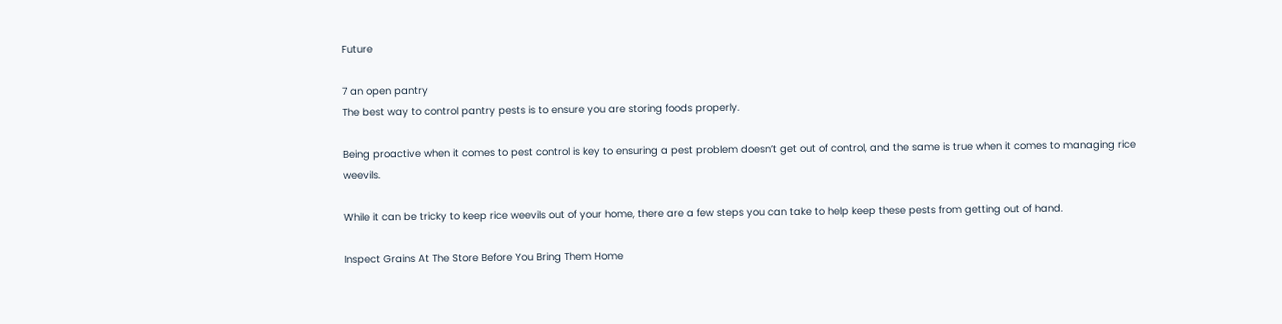Future

7 an open pantry
The best way to control pantry pests is to ensure you are storing foods properly.

Being proactive when it comes to pest control is key to ensuring a pest problem doesn’t get out of control, and the same is true when it comes to managing rice weevils.

While it can be tricky to keep rice weevils out of your home, there are a few steps you can take to help keep these pests from getting out of hand.

Inspect Grains At The Store Before You Bring Them Home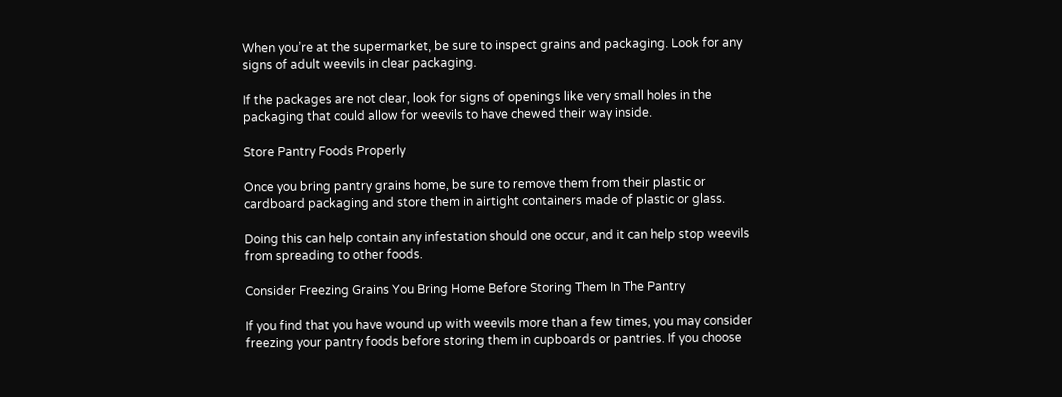When you’re at the supermarket, be sure to inspect grains and packaging. Look for any signs of adult weevils in clear packaging.

If the packages are not clear, look for signs of openings like very small holes in the packaging that could allow for weevils to have chewed their way inside.

Store Pantry Foods Properly

Once you bring pantry grains home, be sure to remove them from their plastic or cardboard packaging and store them in airtight containers made of plastic or glass.

Doing this can help contain any infestation should one occur, and it can help stop weevils from spreading to other foods.

Consider Freezing Grains You Bring Home Before Storing Them In The Pantry

If you find that you have wound up with weevils more than a few times, you may consider freezing your pantry foods before storing them in cupboards or pantries. If you choose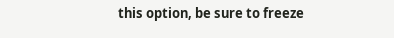this option, be sure to freeze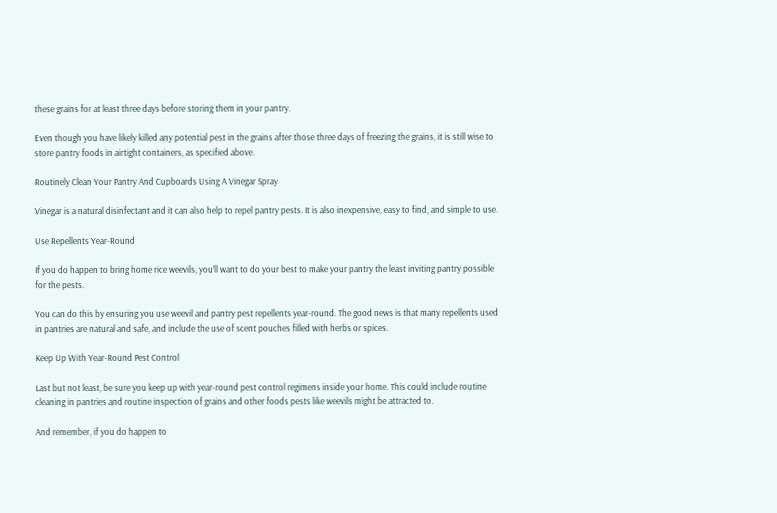these grains for at least three days before storing them in your pantry.

Even though you have likely killed any potential pest in the grains after those three days of freezing the grains, it is still wise to store pantry foods in airtight containers, as specified above.

Routinely Clean Your Pantry And Cupboards Using A Vinegar Spray

Vinegar is a natural disinfectant and it can also help to repel pantry pests. It is also inexpensive, easy to find, and simple to use.

Use Repellents Year-Round

If you do happen to bring home rice weevils, you’ll want to do your best to make your pantry the least inviting pantry possible for the pests.

You can do this by ensuring you use weevil and pantry pest repellents year-round. The good news is that many repellents used in pantries are natural and safe, and include the use of scent pouches filled with herbs or spices.

Keep Up With Year-Round Pest Control

Last but not least, be sure you keep up with year-round pest control regimens inside your home. This could include routine cleaning in pantries and routine inspection of grains and other foods pests like weevils might be attracted to.

And remember, if you do happen to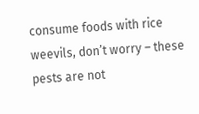consume foods with rice weevils, don’t worry – these pests are not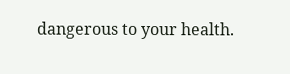dangerous to your health.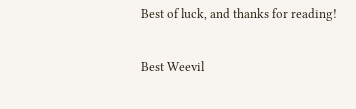Best of luck, and thanks for reading!

Best Weevil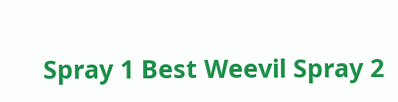Spray 1 Best Weevil Spray 2